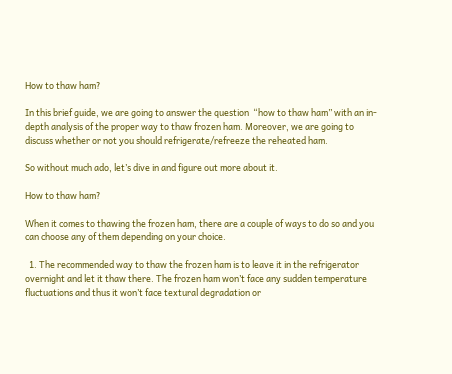How to thaw ham?

In this brief guide, we are going to answer the question  “how to thaw ham” with an in-depth analysis of the proper way to thaw frozen ham. Moreover, we are going to discuss whether or not you should refrigerate/refreeze the reheated ham.

So without much ado, let’s dive in and figure out more about it.

How to thaw ham?

When it comes to thawing the frozen ham, there are a couple of ways to do so and you can choose any of them depending on your choice.

  1. The recommended way to thaw the frozen ham is to leave it in the refrigerator overnight and let it thaw there. The frozen ham won’t face any sudden temperature fluctuations and thus it won’t face textural degradation or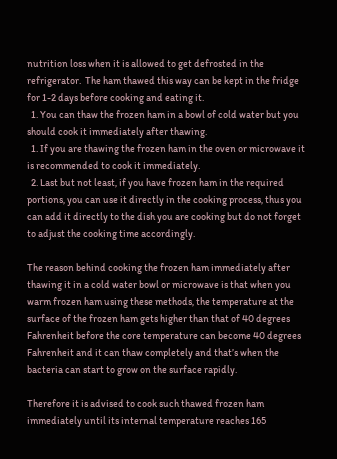nutrition loss when it is allowed to get defrosted in the refrigerator.  The ham thawed this way can be kept in the fridge for 1-2 days before cooking and eating it.
  1. You can thaw the frozen ham in a bowl of cold water but you should cook it immediately after thawing.
  1. If you are thawing the frozen ham in the oven or microwave it is recommended to cook it immediately.
  2. Last but not least, if you have frozen ham in the required portions, you can use it directly in the cooking process, thus you can add it directly to the dish you are cooking but do not forget to adjust the cooking time accordingly.

The reason behind cooking the frozen ham immediately after thawing it in a cold water bowl or microwave is that when you warm frozen ham using these methods, the temperature at the surface of the frozen ham gets higher than that of 40 degrees Fahrenheit before the core temperature can become 40 degrees Fahrenheit and it can thaw completely and that’s when the bacteria can start to grow on the surface rapidly.

Therefore it is advised to cook such thawed frozen ham immediately until its internal temperature reaches 165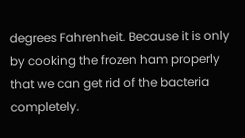degrees Fahrenheit. Because it is only by cooking the frozen ham properly that we can get rid of the bacteria completely.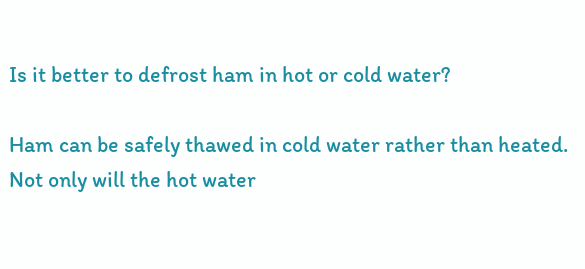Is it better to defrost ham in hot or cold water?

Ham can be safely thawed in cold water rather than heated. Not only will the hot water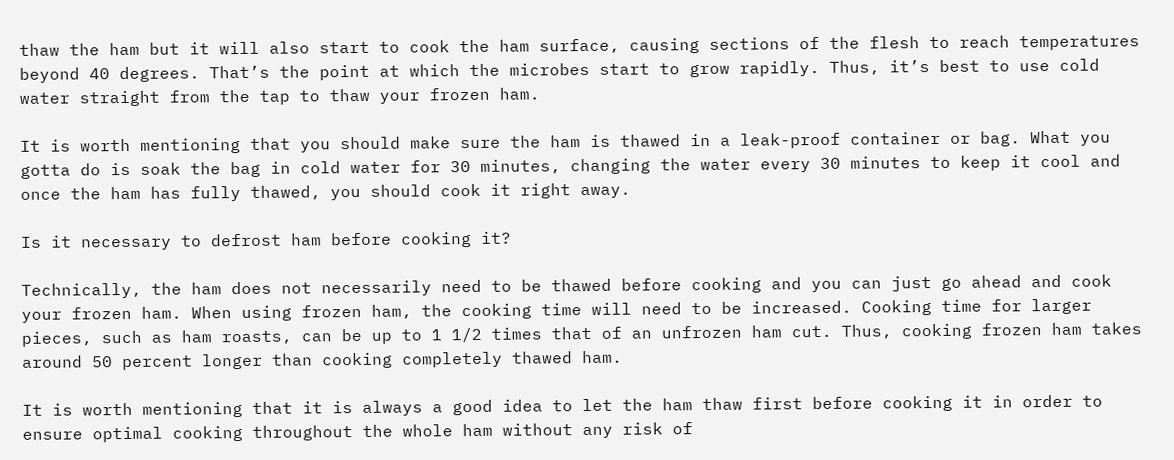thaw the ham but it will also start to cook the ham surface, causing sections of the flesh to reach temperatures beyond 40 degrees. That’s the point at which the microbes start to grow rapidly. Thus, it’s best to use cold water straight from the tap to thaw your frozen ham.

It is worth mentioning that you should make sure the ham is thawed in a leak-proof container or bag. What you gotta do is soak the bag in cold water for 30 minutes, changing the water every 30 minutes to keep it cool and once the ham has fully thawed, you should cook it right away.

Is it necessary to defrost ham before cooking it?

Technically, the ham does not necessarily need to be thawed before cooking and you can just go ahead and cook your frozen ham. When using frozen ham, the cooking time will need to be increased. Cooking time for larger pieces, such as ham roasts, can be up to 1 1/2 times that of an unfrozen ham cut. Thus, cooking frozen ham takes around 50 percent longer than cooking completely thawed ham.

It is worth mentioning that it is always a good idea to let the ham thaw first before cooking it in order to ensure optimal cooking throughout the whole ham without any risk of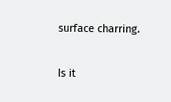surface charring.

Is it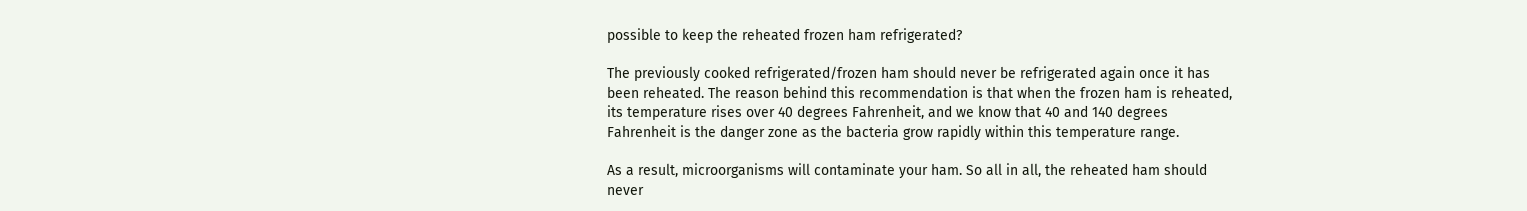possible to keep the reheated frozen ham refrigerated?

The previously cooked refrigerated/frozen ham should never be refrigerated again once it has been reheated. The reason behind this recommendation is that when the frozen ham is reheated, its temperature rises over 40 degrees Fahrenheit, and we know that 40 and 140 degrees Fahrenheit is the danger zone as the bacteria grow rapidly within this temperature range.

As a result, microorganisms will contaminate your ham. So all in all, the reheated ham should never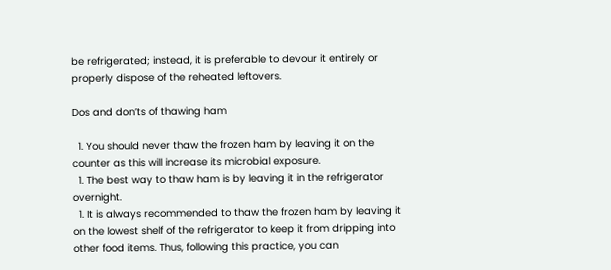be refrigerated; instead, it is preferable to devour it entirely or properly dispose of the reheated leftovers.

Dos and don’ts of thawing ham

  1. You should never thaw the frozen ham by leaving it on the counter as this will increase its microbial exposure.
  1. The best way to thaw ham is by leaving it in the refrigerator overnight.
  1. It is always recommended to thaw the frozen ham by leaving it on the lowest shelf of the refrigerator to keep it from dripping into other food items. Thus, following this practice, you can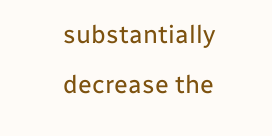substantially decrease the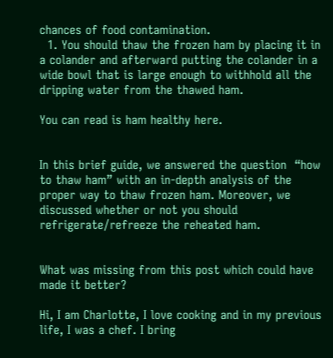chances of food contamination.
  1. You should thaw the frozen ham by placing it in a colander and afterward putting the colander in a wide bowl that is large enough to withhold all the dripping water from the thawed ham.

You can read is ham healthy here.


In this brief guide, we answered the question  “how to thaw ham” with an in-depth analysis of the proper way to thaw frozen ham. Moreover, we discussed whether or not you should refrigerate/refreeze the reheated ham.


What was missing from this post which could have made it better?

Hi, I am Charlotte, I love cooking and in my previous life, I was a chef. I bring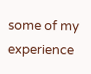some of my experience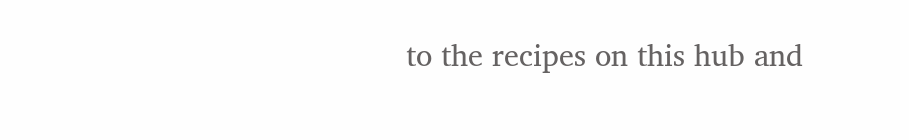to the recipes on this hub and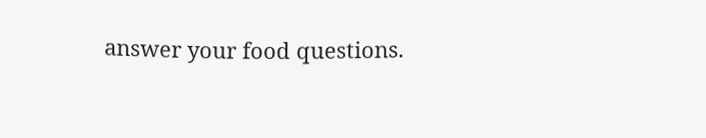answer your food questions.